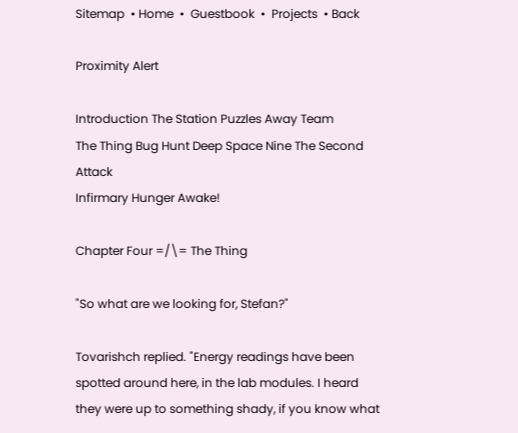Sitemap  • Home  •  Guestbook  •  Projects  • Back

Proximity Alert

Introduction The Station Puzzles Away Team
The Thing Bug Hunt Deep Space Nine The Second Attack
Infirmary Hunger Awake!

Chapter Four =/\= The Thing

"So what are we looking for, Stefan?"

Tovarishch replied. "Energy readings have been spotted around here, in the lab modules. I heard they were up to something shady, if you know what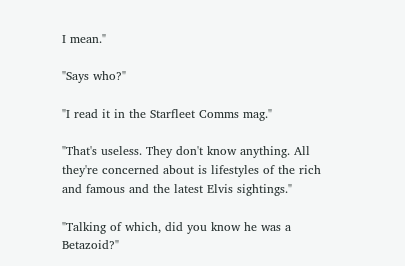I mean."

"Says who?"

"I read it in the Starfleet Comms mag."

"That's useless. They don't know anything. All they're concerned about is lifestyles of the rich and famous and the latest Elvis sightings."

"Talking of which, did you know he was a Betazoid?"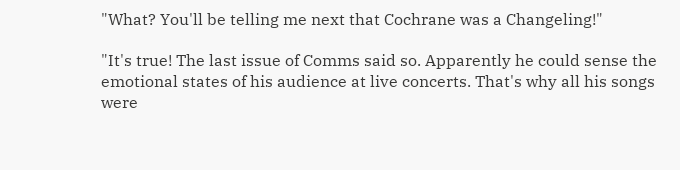"What? You'll be telling me next that Cochrane was a Changeling!"

"It's true! The last issue of Comms said so. Apparently he could sense the emotional states of his audience at live concerts. That's why all his songs were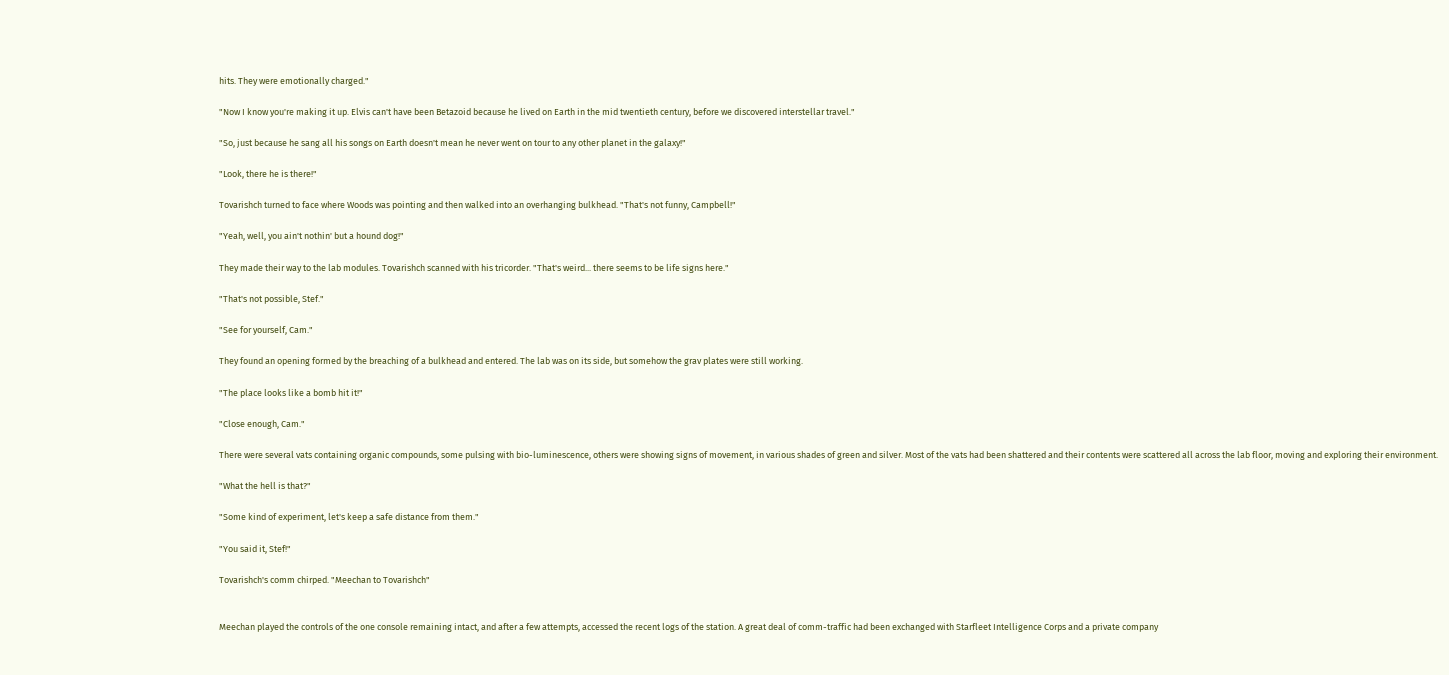hits. They were emotionally charged."

"Now I know you're making it up. Elvis can't have been Betazoid because he lived on Earth in the mid twentieth century, before we discovered interstellar travel."

"So, just because he sang all his songs on Earth doesn't mean he never went on tour to any other planet in the galaxy!"

"Look, there he is there!"

Tovarishch turned to face where Woods was pointing and then walked into an overhanging bulkhead. "That's not funny, Campbell!"

"Yeah, well, you ain't nothin' but a hound dog!"

They made their way to the lab modules. Tovarishch scanned with his tricorder. "That's weird... there seems to be life signs here."

"That's not possible, Stef."

"See for yourself, Cam."

They found an opening formed by the breaching of a bulkhead and entered. The lab was on its side, but somehow the grav plates were still working.

"The place looks like a bomb hit it!"

"Close enough, Cam."

There were several vats containing organic compounds, some pulsing with bio-luminescence, others were showing signs of movement, in various shades of green and silver. Most of the vats had been shattered and their contents were scattered all across the lab floor, moving and exploring their environment.

"What the hell is that?"

"Some kind of experiment, let's keep a safe distance from them."

"You said it, Stef!"

Tovarishch's comm chirped. "Meechan to Tovarishch"


Meechan played the controls of the one console remaining intact, and after a few attempts, accessed the recent logs of the station. A great deal of comm-traffic had been exchanged with Starfleet Intelligence Corps and a private company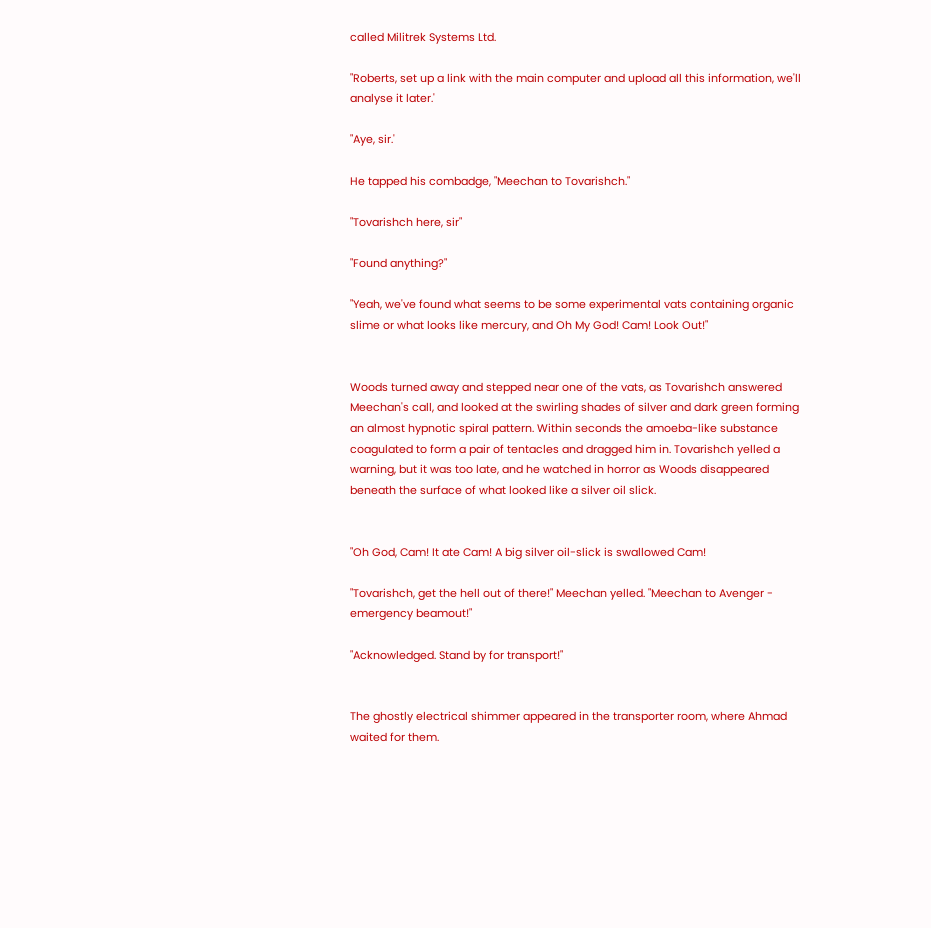called Militrek Systems Ltd.

"Roberts, set up a link with the main computer and upload all this information, we'll analyse it later.'

"Aye, sir.'

He tapped his combadge, "Meechan to Tovarishch."

"Tovarishch here, sir"

"Found anything?"

"Yeah, we've found what seems to be some experimental vats containing organic slime or what looks like mercury, and Oh My God! Cam! Look Out!"


Woods turned away and stepped near one of the vats, as Tovarishch answered Meechan's call, and looked at the swirling shades of silver and dark green forming an almost hypnotic spiral pattern. Within seconds the amoeba-like substance coagulated to form a pair of tentacles and dragged him in. Tovarishch yelled a warning, but it was too late, and he watched in horror as Woods disappeared beneath the surface of what looked like a silver oil slick.


"Oh God, Cam! It ate Cam! A big silver oil-slick is swallowed Cam!

"Tovarishch, get the hell out of there!" Meechan yelled. "Meechan to Avenger - emergency beamout!"

"Acknowledged. Stand by for transport!"


The ghostly electrical shimmer appeared in the transporter room, where Ahmad waited for them.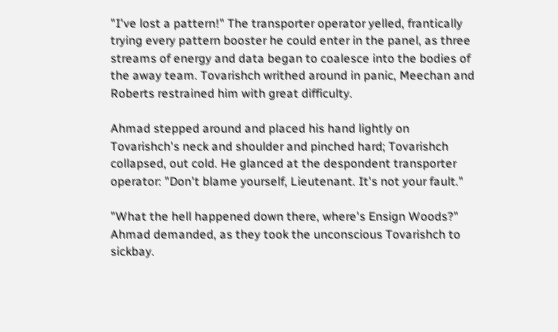"I've lost a pattern!" The transporter operator yelled, frantically trying every pattern booster he could enter in the panel, as three streams of energy and data began to coalesce into the bodies of the away team. Tovarishch writhed around in panic, Meechan and Roberts restrained him with great difficulty.

Ahmad stepped around and placed his hand lightly on Tovarishch's neck and shoulder and pinched hard; Tovarishch collapsed, out cold. He glanced at the despondent transporter operator: "Don't blame yourself, Lieutenant. It's not your fault."

"What the hell happened down there, where's Ensign Woods?" Ahmad demanded, as they took the unconscious Tovarishch to sickbay.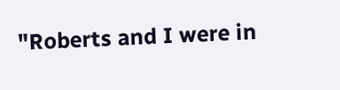"Roberts and I were in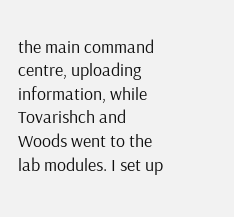the main command centre, uploading information, while Tovarishch and Woods went to the lab modules. I set up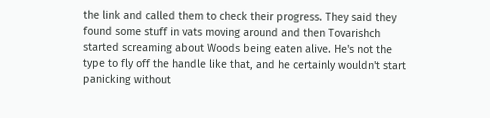the link and called them to check their progress. They said they found some stuff in vats moving around and then Tovarishch started screaming about Woods being eaten alive. He's not the type to fly off the handle like that, and he certainly wouldn't start panicking without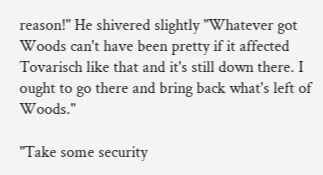reason!" He shivered slightly "Whatever got Woods can't have been pretty if it affected Tovarisch like that and it's still down there. I ought to go there and bring back what's left of Woods."

"Take some security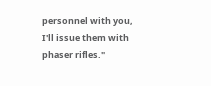personnel with you, I'll issue them with phaser rifles."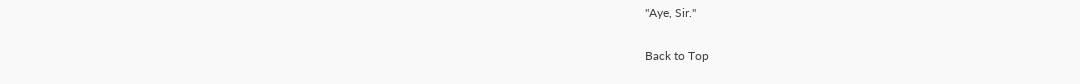"Aye, Sir."

Back to Top